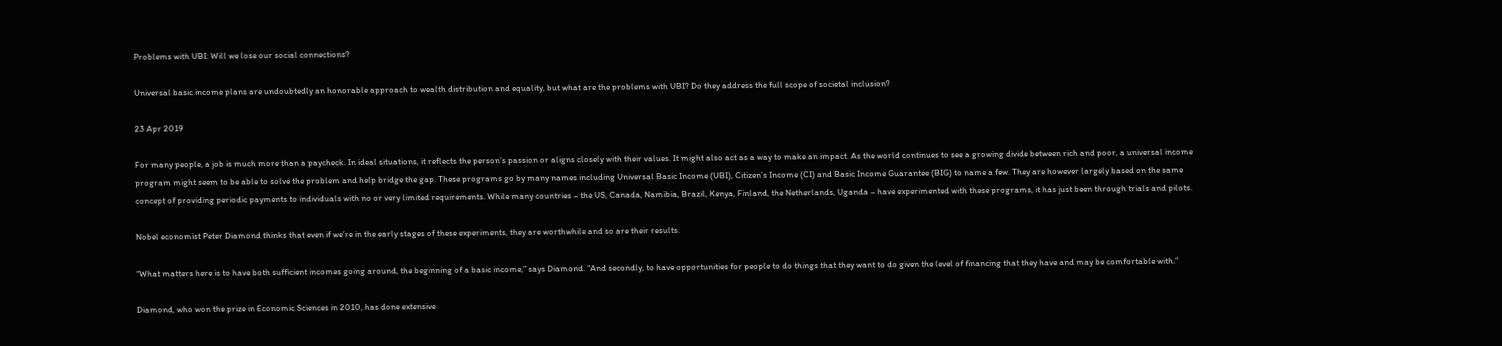Problems with UBI: Will we lose our social connections?

Universal basic income plans are undoubtedly an honorable approach to wealth distribution and equality, but what are the problems with UBI? Do they address the full scope of societal inclusion?

23 Apr 2019

For many people, a job is much more than a paycheck. In ideal situations, it reflects the person’s passion or aligns closely with their values. It might also act as a way to make an impact. As the world continues to see a growing divide between rich and poor, a universal income program might seem to be able to solve the problem and help bridge the gap. These programs go by many names including Universal Basic Income (UBI), Citizen’s Income (CI) and Basic Income Guarantee (BIG) to name a few. They are however largely based on the same concept of providing periodic payments to individuals with no or very limited requirements. While many countries – the US, Canada, Namibia, Brazil, Kenya, Finland, the Netherlands, Uganda – have experimented with these programs, it has just been through trials and pilots.

Nobel economist Peter Diamond thinks that even if we’re in the early stages of these experiments, they are worthwhile and so are their results.

“What matters here is to have both sufficient incomes going around, the beginning of a basic income,” says Diamond. “And secondly, to have opportunities for people to do things that they want to do given the level of financing that they have and may be comfortable with.”

Diamond, who won the prize in Economic Sciences in 2010, has done extensive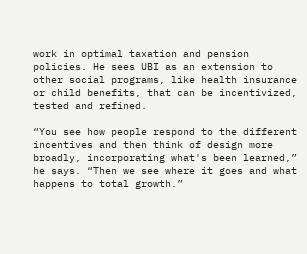work in optimal taxation and pension policies. He sees UBI as an extension to other social programs, like health insurance or child benefits, that can be incentivized, tested and refined.

“You see how people respond to the different incentives and then think of design more broadly, incorporating what's been learned,” he says. “Then we see where it goes and what happens to total growth.”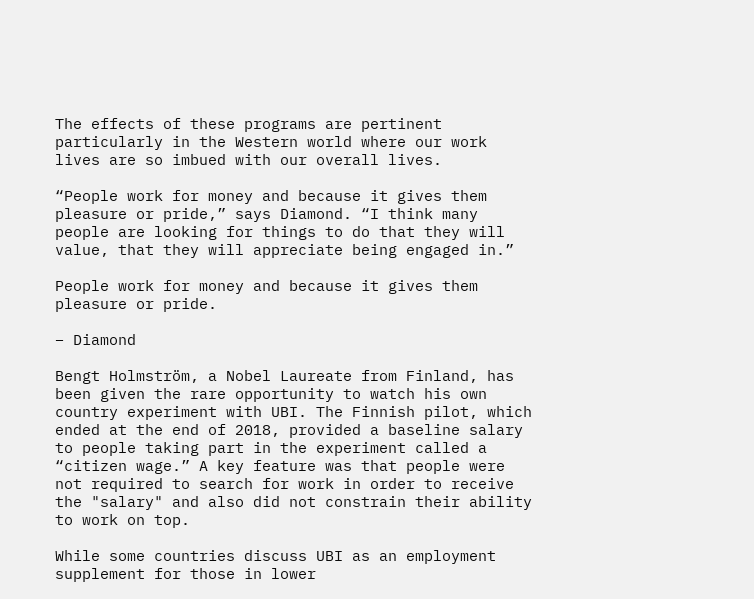The effects of these programs are pertinent particularly in the Western world where our work lives are so imbued with our overall lives.

“People work for money and because it gives them pleasure or pride,” says Diamond. “I think many people are looking for things to do that they will value, that they will appreciate being engaged in.”

People work for money and because it gives them pleasure or pride.

– Diamond

Bengt Holmström, a Nobel Laureate from Finland, has been given the rare opportunity to watch his own country experiment with UBI. The Finnish pilot, which ended at the end of 2018, provided a baseline salary to people taking part in the experiment called a “citizen wage.” A key feature was that people were not required to search for work in order to receive the "salary" and also did not constrain their ability to work on top.

While some countries discuss UBI as an employment supplement for those in lower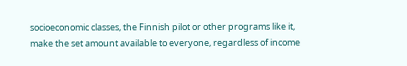socioeconomic classes, the Finnish pilot or other programs like it, make the set amount available to everyone, regardless of income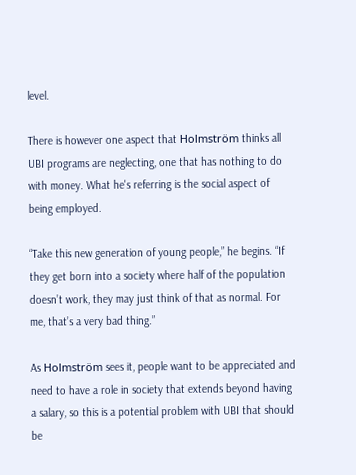level.

There is however one aspect that Holmström thinks all UBI programs are neglecting, one that has nothing to do with money. What he's referring is the social aspect of being employed.

“Take this new generation of young people,” he begins. “If they get born into a society where half of the population doesn’t work, they may just think of that as normal. For me, that’s a very bad thing.”

As Holmström sees it, people want to be appreciated and need to have a role in society that extends beyond having a salary, so this is a potential problem with UBI that should be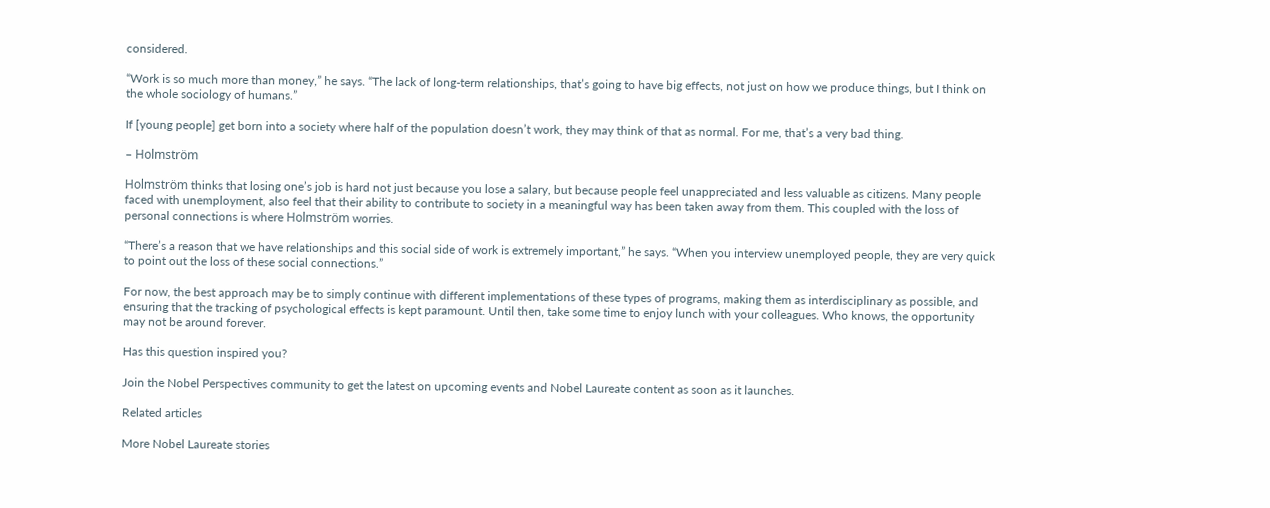considered.

“Work is so much more than money,” he says. “The lack of long-term relationships, that’s going to have big effects, not just on how we produce things, but I think on the whole sociology of humans.”

If [young people] get born into a society where half of the population doesn’t work, they may think of that as normal. For me, that’s a very bad thing.

– Holmström

Holmström thinks that losing one’s job is hard not just because you lose a salary, but because people feel unappreciated and less valuable as citizens. Many people faced with unemployment, also feel that their ability to contribute to society in a meaningful way has been taken away from them. This coupled with the loss of personal connections is where Holmström worries.

“There’s a reason that we have relationships and this social side of work is extremely important,” he says. “When you interview unemployed people, they are very quick to point out the loss of these social connections.”

For now, the best approach may be to simply continue with different implementations of these types of programs, making them as interdisciplinary as possible, and ensuring that the tracking of psychological effects is kept paramount. Until then, take some time to enjoy lunch with your colleagues. Who knows, the opportunity may not be around forever.

Has this question inspired you?

Join the Nobel Perspectives community to get the latest on upcoming events and Nobel Laureate content as soon as it launches.

Related articles

More Nobel Laureate stories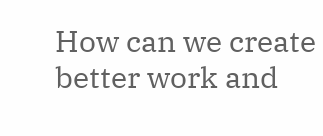How can we create better work and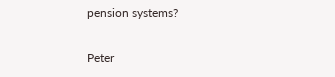pension systems?

Peter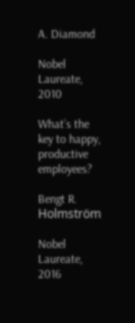A. Diamond

Nobel Laureate, 2010

What’s the key to happy, productive employees?

Bengt R. Holmström

Nobel Laureate, 2016